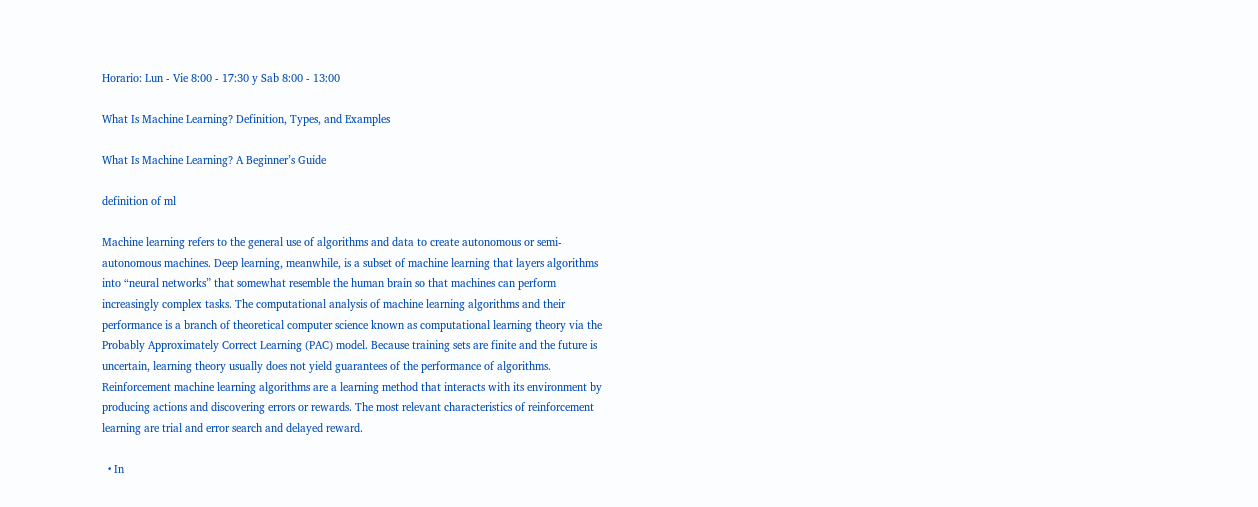Horario: Lun - Vie 8:00 - 17:30 y Sab 8:00 - 13:00

What Is Machine Learning? Definition, Types, and Examples

What Is Machine Learning? A Beginner’s Guide

definition of ml

Machine learning refers to the general use of algorithms and data to create autonomous or semi-autonomous machines. Deep learning, meanwhile, is a subset of machine learning that layers algorithms into “neural networks” that somewhat resemble the human brain so that machines can perform increasingly complex tasks. The computational analysis of machine learning algorithms and their performance is a branch of theoretical computer science known as computational learning theory via the Probably Approximately Correct Learning (PAC) model. Because training sets are finite and the future is uncertain, learning theory usually does not yield guarantees of the performance of algorithms. Reinforcement machine learning algorithms are a learning method that interacts with its environment by producing actions and discovering errors or rewards. The most relevant characteristics of reinforcement learning are trial and error search and delayed reward.

  • In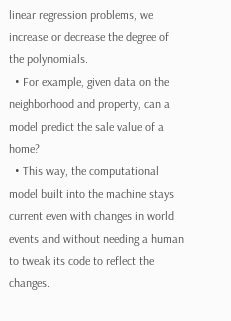linear regression problems, we increase or decrease the degree of the polynomials.
  • For example, given data on the neighborhood and property, can a model predict the sale value of a home?
  • This way, the computational model built into the machine stays current even with changes in world events and without needing a human to tweak its code to reflect the changes.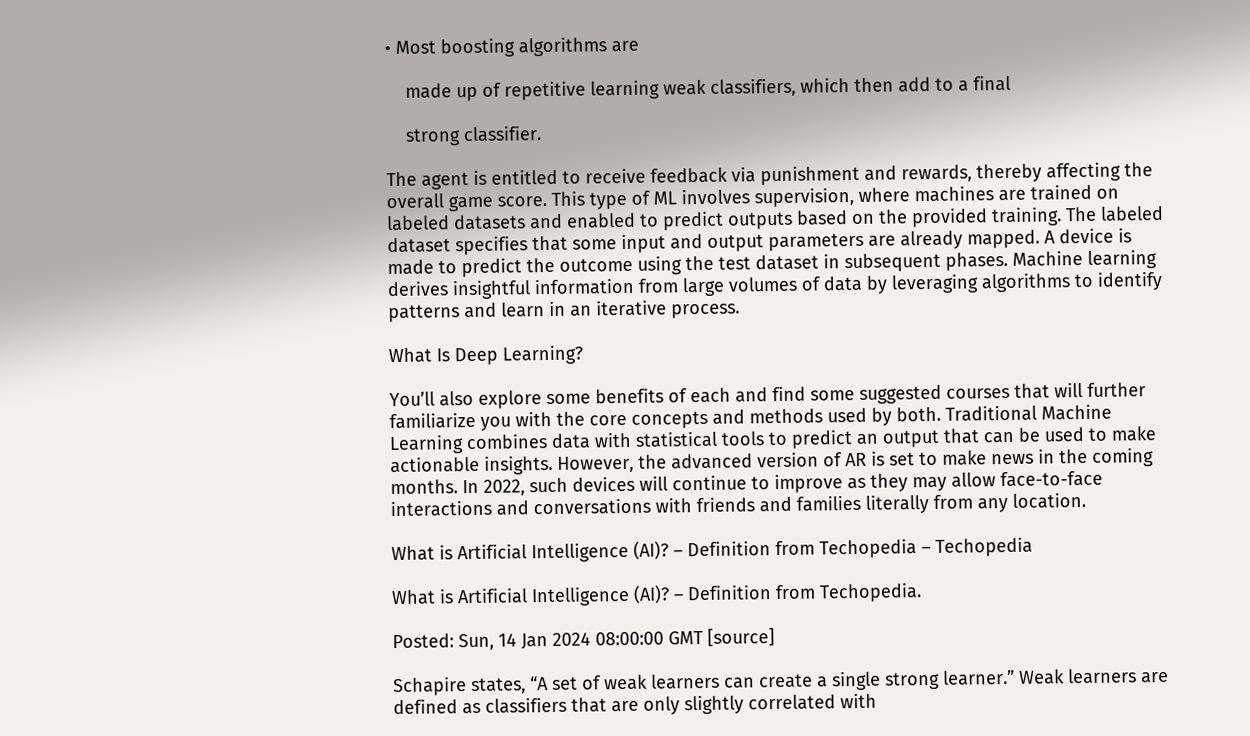• Most boosting algorithms are

    made up of repetitive learning weak classifiers, which then add to a final

    strong classifier.

The agent is entitled to receive feedback via punishment and rewards, thereby affecting the overall game score. This type of ML involves supervision, where machines are trained on labeled datasets and enabled to predict outputs based on the provided training. The labeled dataset specifies that some input and output parameters are already mapped. A device is made to predict the outcome using the test dataset in subsequent phases. Machine learning derives insightful information from large volumes of data by leveraging algorithms to identify patterns and learn in an iterative process.

What Is Deep Learning?

You’ll also explore some benefits of each and find some suggested courses that will further familiarize you with the core concepts and methods used by both. Traditional Machine Learning combines data with statistical tools to predict an output that can be used to make actionable insights. However, the advanced version of AR is set to make news in the coming months. In 2022, such devices will continue to improve as they may allow face-to-face interactions and conversations with friends and families literally from any location.

What is Artificial Intelligence (AI)? – Definition from Techopedia – Techopedia

What is Artificial Intelligence (AI)? – Definition from Techopedia.

Posted: Sun, 14 Jan 2024 08:00:00 GMT [source]

Schapire states, “A set of weak learners can create a single strong learner.” Weak learners are defined as classifiers that are only slightly correlated with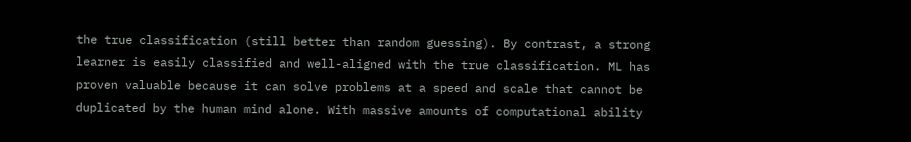the true classification (still better than random guessing). By contrast, a strong learner is easily classified and well-aligned with the true classification. ML has proven valuable because it can solve problems at a speed and scale that cannot be duplicated by the human mind alone. With massive amounts of computational ability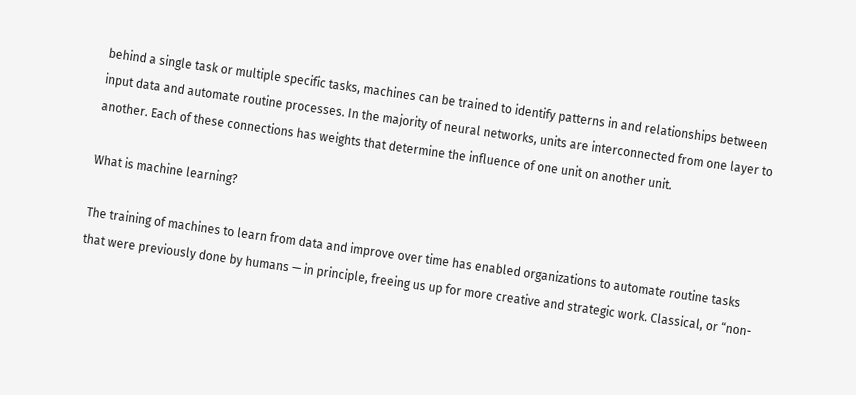behind a single task or multiple specific tasks, machines can be trained to identify patterns in and relationships between input data and automate routine processes. In the majority of neural networks, units are interconnected from one layer to another. Each of these connections has weights that determine the influence of one unit on another unit.

What is machine learning?

The training of machines to learn from data and improve over time has enabled organizations to automate routine tasks that were previously done by humans — in principle, freeing us up for more creative and strategic work. Classical, or “non-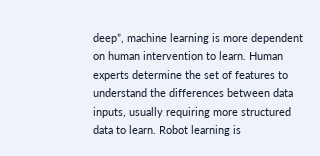deep”, machine learning is more dependent on human intervention to learn. Human experts determine the set of features to understand the differences between data inputs, usually requiring more structured data to learn. Robot learning is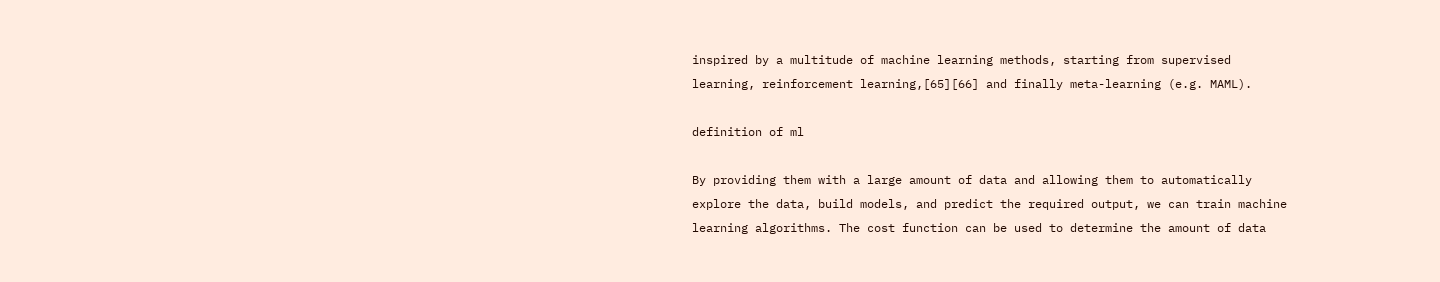inspired by a multitude of machine learning methods, starting from supervised learning, reinforcement learning,[65][66] and finally meta-learning (e.g. MAML).

definition of ml

By providing them with a large amount of data and allowing them to automatically explore the data, build models, and predict the required output, we can train machine learning algorithms. The cost function can be used to determine the amount of data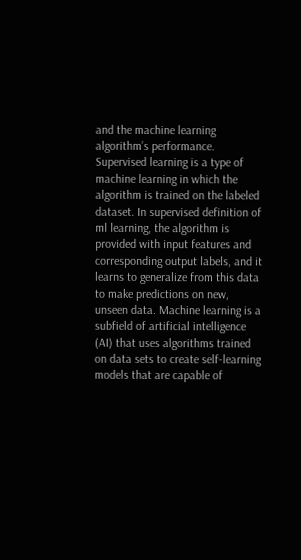and the machine learning algorithm’s performance. Supervised learning is a type of machine learning in which the algorithm is trained on the labeled dataset. In supervised definition of ml learning, the algorithm is provided with input features and corresponding output labels, and it learns to generalize from this data to make predictions on new, unseen data. Machine learning is a subfield of artificial intelligence (AI) that uses algorithms trained on data sets to create self-learning models that are capable of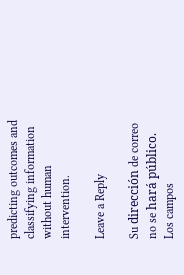predicting outcomes and classifying information without human intervention.

Leave a Reply

Su dirección de correo no se hará público. Los campos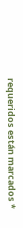requeridos están marcados *